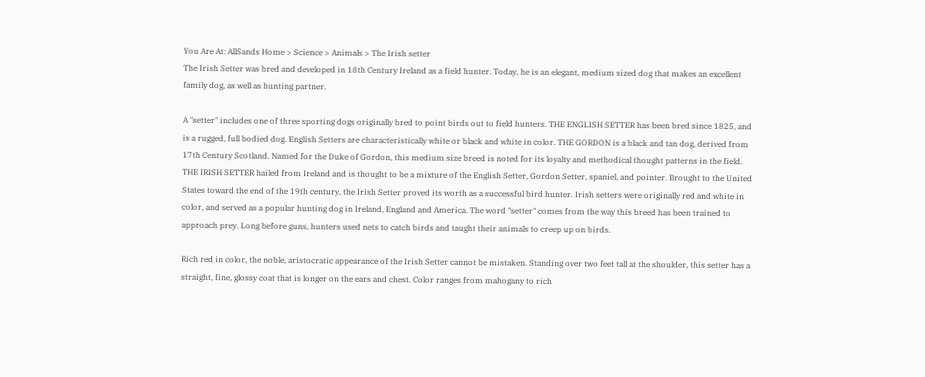You Are At: AllSands Home > Science > Animals > The Irish setter
The Irish Setter was bred and developed in 18th Century Ireland as a field hunter. Today, he is an elegant, medium sized dog that makes an excellent family dog, as well as hunting partner.

A "setter" includes one of three sporting dogs originally bred to point birds out to field hunters. THE ENGLISH SETTER has been bred since 1825, and is a rugged, full bodied dog. English Setters are characteristically white or black and white in color. THE GORDON is a black and tan dog, derived from 17th Century Scotland. Named for the Duke of Gordon, this medium size breed is noted for its loyalty and methodical thought patterns in the field. THE IRISH SETTER hailed from Ireland and is thought to be a mixture of the English Setter, Gordon Setter, spaniel, and pointer. Brought to the United States toward the end of the 19th century, the Irish Setter proved its worth as a successful bird hunter. Irish setters were originally red and white in color, and served as a popular hunting dog in Ireland, England and America. The word "setter" comes from the way this breed has been trained to approach prey. Long before guns, hunters used nets to catch birds and taught their animals to creep up on birds.

Rich red in color, the noble, aristocratic appearance of the Irish Setter cannot be mistaken. Standing over two feet tall at the shoulder, this setter has a straight, fine, glossy coat that is longer on the ears and chest. Color ranges from mahogany to rich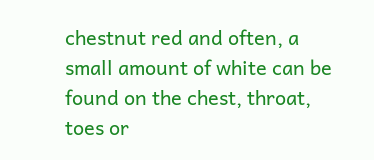chestnut red and often, a small amount of white can be found on the chest, throat, toes or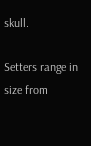skull.

Setters range in size from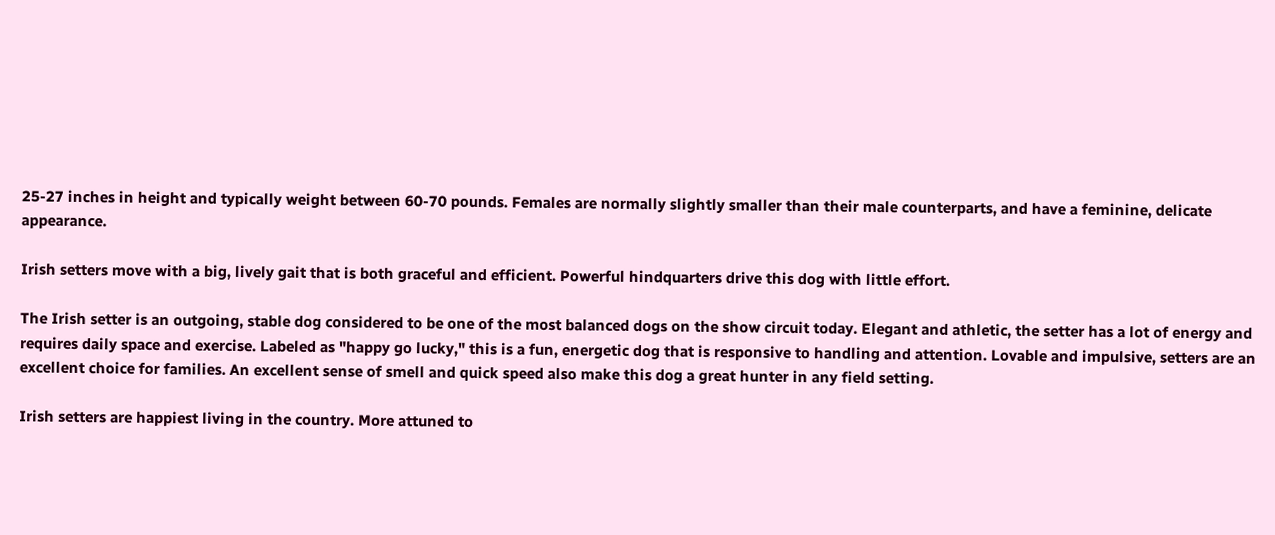25-27 inches in height and typically weight between 60-70 pounds. Females are normally slightly smaller than their male counterparts, and have a feminine, delicate appearance.

Irish setters move with a big, lively gait that is both graceful and efficient. Powerful hindquarters drive this dog with little effort.

The Irish setter is an outgoing, stable dog considered to be one of the most balanced dogs on the show circuit today. Elegant and athletic, the setter has a lot of energy and requires daily space and exercise. Labeled as "happy go lucky," this is a fun, energetic dog that is responsive to handling and attention. Lovable and impulsive, setters are an excellent choice for families. An excellent sense of smell and quick speed also make this dog a great hunter in any field setting.

Irish setters are happiest living in the country. More attuned to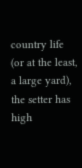country life (or at the least, a large yard), the setter has high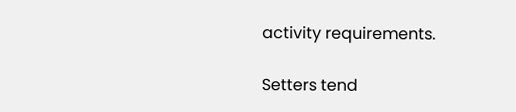activity requirements.

Setters tend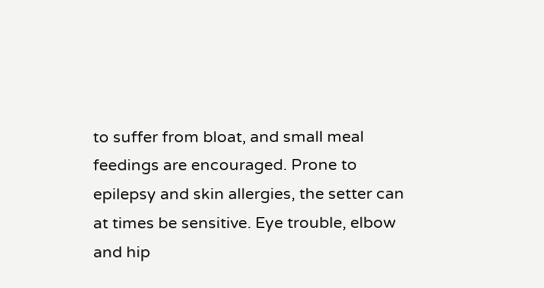to suffer from bloat, and small meal feedings are encouraged. Prone to epilepsy and skin allergies, the setter can at times be sensitive. Eye trouble, elbow and hip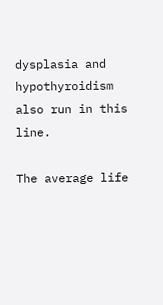dysplasia and hypothyroidism also run in this line.

The average life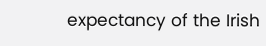expectancy of the Irish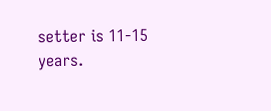setter is 11-15 years.